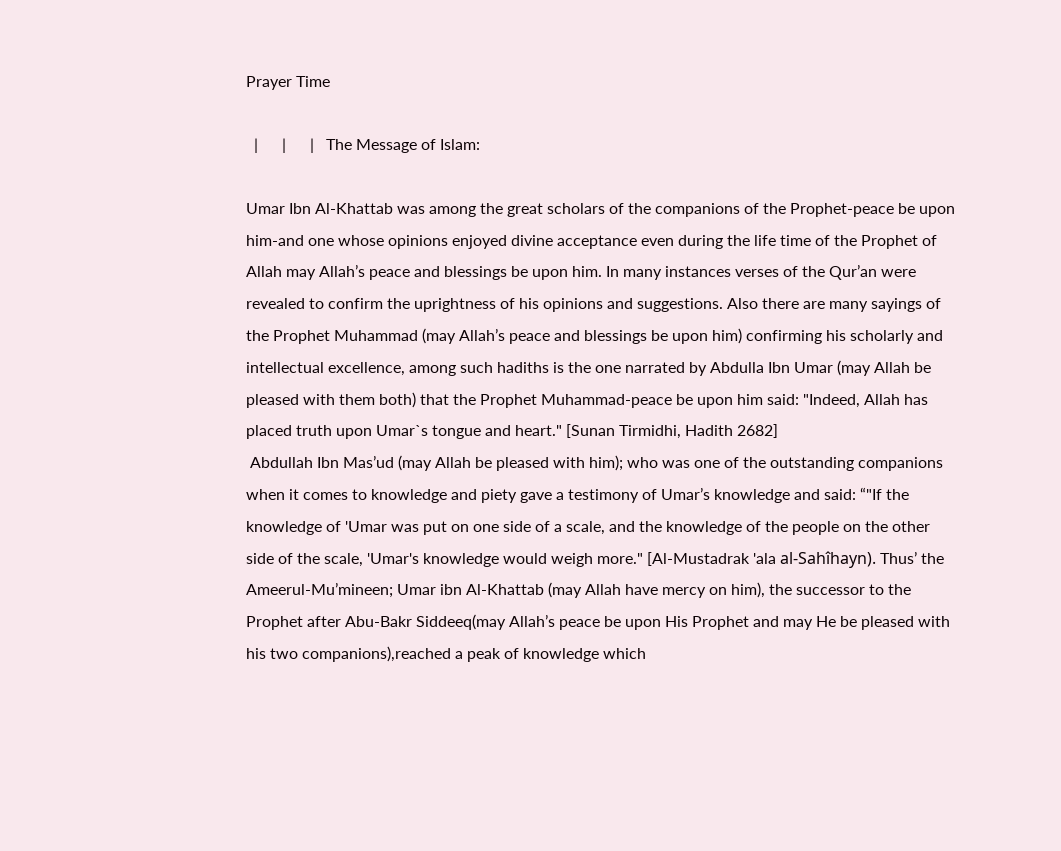Prayer Time

  |      |      |   The Message of Islam:

Umar Ibn Al-Khattab was among the great scholars of the companions of the Prophet-peace be upon him-and one whose opinions enjoyed divine acceptance even during the life time of the Prophet of Allah may Allah’s peace and blessings be upon him. In many instances verses of the Qur’an were revealed to confirm the uprightness of his opinions and suggestions. Also there are many sayings of the Prophet Muhammad (may Allah’s peace and blessings be upon him) confirming his scholarly and intellectual excellence, among such hadiths is the one narrated by Abdulla Ibn Umar (may Allah be pleased with them both) that the Prophet Muhammad-peace be upon him said: "Indeed, Allah has placed truth upon Umar`s tongue and heart." [Sunan Tirmidhi, Hadith 2682]
 Abdullah Ibn Mas’ud (may Allah be pleased with him); who was one of the outstanding companions when it comes to knowledge and piety gave a testimony of Umar’s knowledge and said: “"If the knowledge of 'Umar was put on one side of a scale, and the knowledge of the people on the other side of the scale, 'Umar's knowledge would weigh more." [Al-Mustadrak 'ala al-Sahîhayn). Thus’ the Ameerul-Mu’mineen; Umar ibn Al-Khattab (may Allah have mercy on him), the successor to the Prophet after Abu-Bakr Siddeeq(may Allah’s peace be upon His Prophet and may He be pleased with his two companions),reached a peak of knowledge which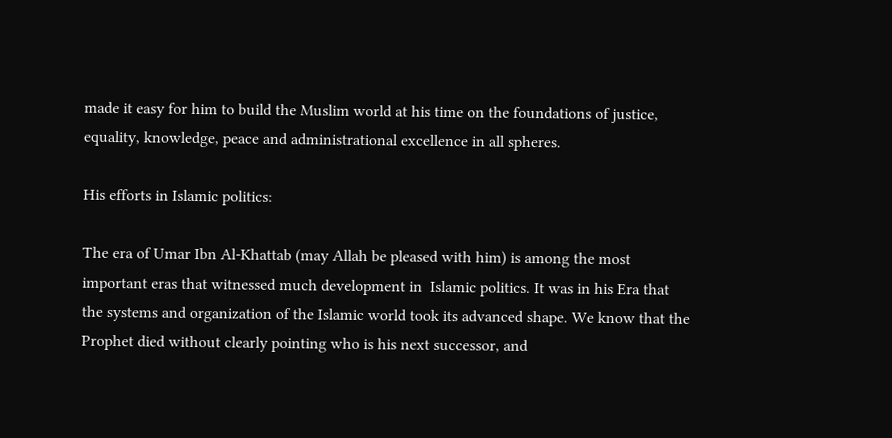made it easy for him to build the Muslim world at his time on the foundations of justice, equality, knowledge, peace and administrational excellence in all spheres.

His efforts in Islamic politics:

The era of Umar Ibn Al-Khattab (may Allah be pleased with him) is among the most important eras that witnessed much development in  Islamic politics. It was in his Era that the systems and organization of the Islamic world took its advanced shape. We know that the Prophet died without clearly pointing who is his next successor, and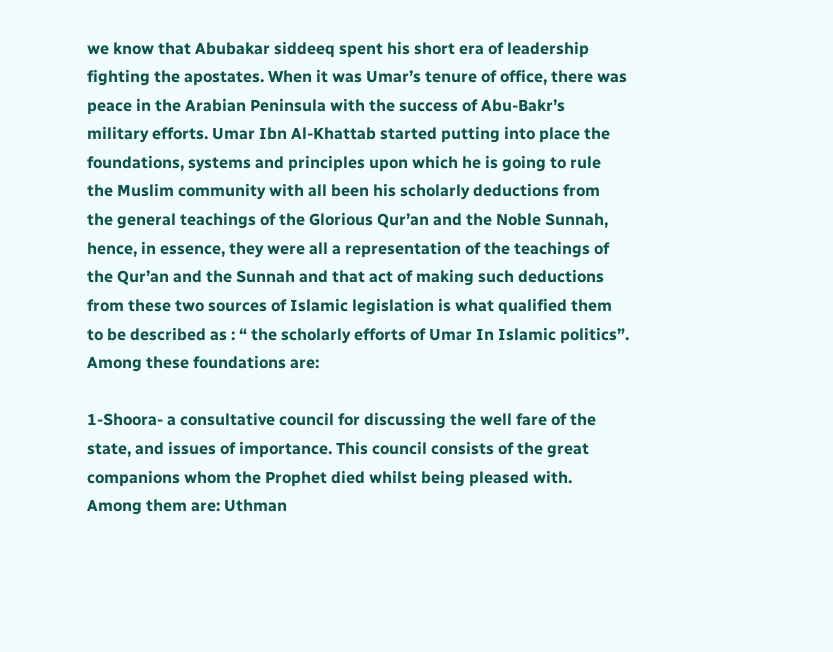we know that Abubakar siddeeq spent his short era of leadership fighting the apostates. When it was Umar’s tenure of office, there was peace in the Arabian Peninsula with the success of Abu-Bakr’s military efforts. Umar Ibn Al-Khattab started putting into place the foundations, systems and principles upon which he is going to rule the Muslim community with all been his scholarly deductions from the general teachings of the Glorious Qur’an and the Noble Sunnah, hence, in essence, they were all a representation of the teachings of the Qur’an and the Sunnah and that act of making such deductions from these two sources of Islamic legislation is what qualified them to be described as : “ the scholarly efforts of Umar In Islamic politics”. Among these foundations are:

1-Shoora- a consultative council for discussing the well fare of the state, and issues of importance. This council consists of the great companions whom the Prophet died whilst being pleased with. Among them are: Uthman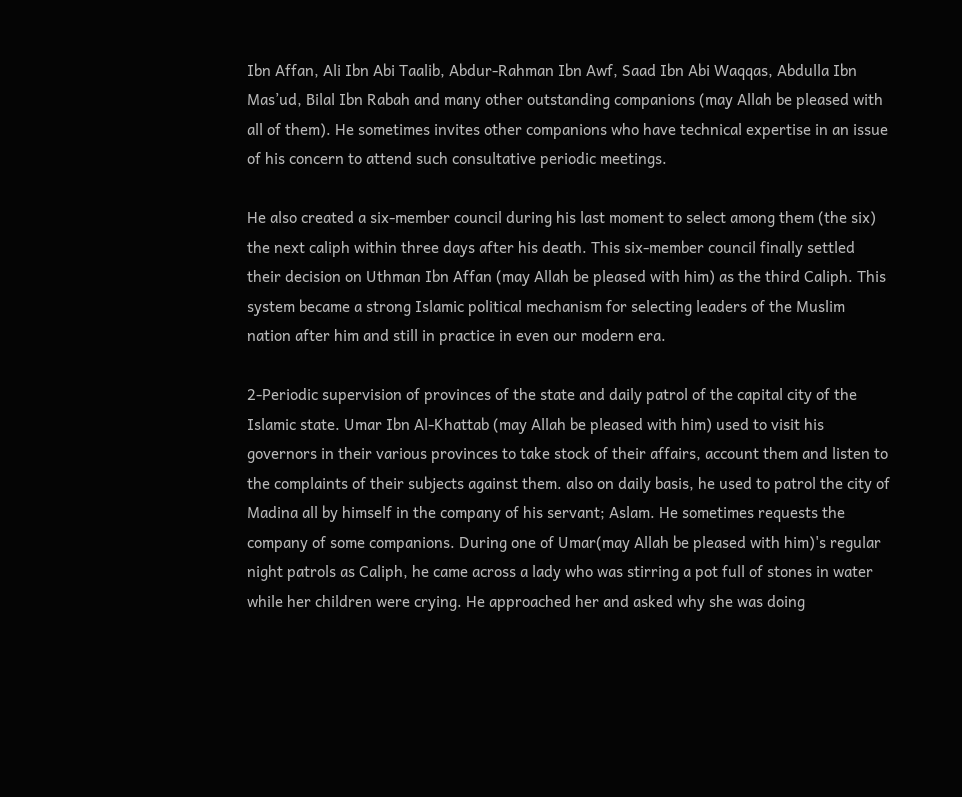Ibn Affan, Ali Ibn Abi Taalib, Abdur-Rahman Ibn Awf, Saad Ibn Abi Waqqas, Abdulla Ibn Mas’ud, Bilal Ibn Rabah and many other outstanding companions (may Allah be pleased with all of them). He sometimes invites other companions who have technical expertise in an issue of his concern to attend such consultative periodic meetings.

He also created a six-member council during his last moment to select among them (the six) the next caliph within three days after his death. This six-member council finally settled their decision on Uthman Ibn Affan (may Allah be pleased with him) as the third Caliph. This system became a strong Islamic political mechanism for selecting leaders of the Muslim nation after him and still in practice in even our modern era.

2-Periodic supervision of provinces of the state and daily patrol of the capital city of the Islamic state. Umar Ibn Al-Khattab (may Allah be pleased with him) used to visit his governors in their various provinces to take stock of their affairs, account them and listen to the complaints of their subjects against them. also on daily basis, he used to patrol the city of Madina all by himself in the company of his servant; Aslam. He sometimes requests the company of some companions. During one of Umar(may Allah be pleased with him)'s regular night patrols as Caliph, he came across a lady who was stirring a pot full of stones in water while her children were crying. He approached her and asked why she was doing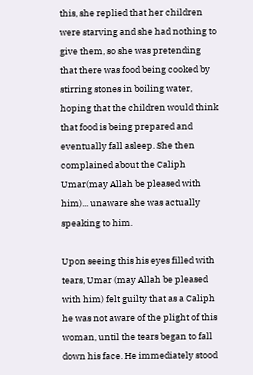this, she replied that her children were starving and she had nothing to give them, so she was pretending that there was food being cooked by stirring stones in boiling water, hoping that the children would think that food is being prepared and eventually fall asleep. She then complained about the Caliph Umar(may Allah be pleased with him)... unaware she was actually speaking to him.

Upon seeing this his eyes filled with tears, Umar (may Allah be pleased with him) felt guilty that as a Caliph he was not aware of the plight of this woman, until the tears began to fall down his face. He immediately stood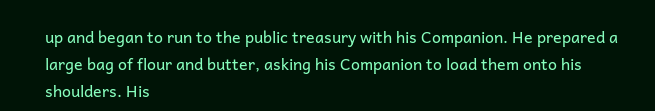up and began to run to the public treasury with his Companion. He prepared a large bag of flour and butter, asking his Companion to load them onto his shoulders. His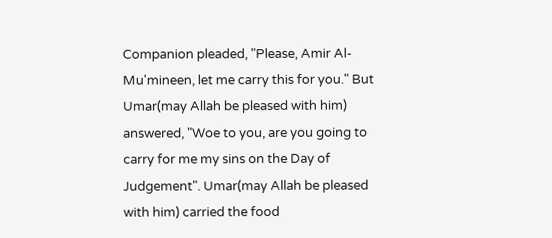Companion pleaded, "Please, Amir Al-Mu'mineen, let me carry this for you." But Umar(may Allah be pleased with him) answered, "Woe to you, are you going to carry for me my sins on the Day of Judgement". Umar(may Allah be pleased with him) carried the food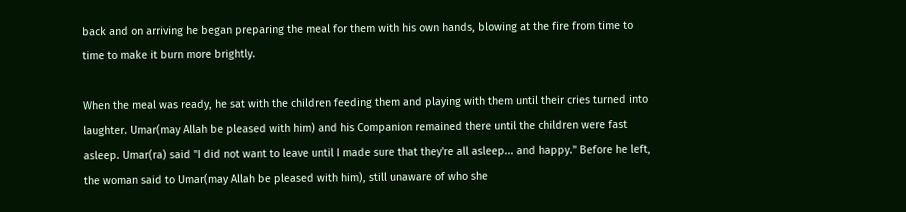back and on arriving he began preparing the meal for them with his own hands, blowing at the fire from time to time to make it burn more brightly.

When the meal was ready, he sat with the children feeding them and playing with them until their cries turned into laughter. Umar(may Allah be pleased with him) and his Companion remained there until the children were fast asleep. Umar(ra) said "I did not want to leave until I made sure that they're all asleep... and happy." Before he left, the woman said to Umar(may Allah be pleased with him), still unaware of who she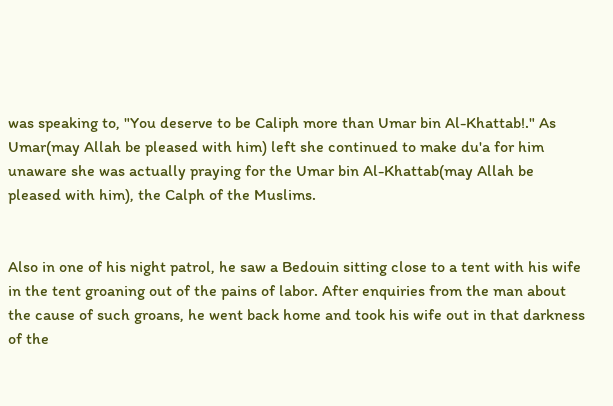was speaking to, "You deserve to be Caliph more than Umar bin Al-Khattab!." As Umar(may Allah be pleased with him) left she continued to make du'a for him unaware she was actually praying for the Umar bin Al-Khattab(may Allah be pleased with him), the Calph of the Muslims.


Also in one of his night patrol, he saw a Bedouin sitting close to a tent with his wife in the tent groaning out of the pains of labor. After enquiries from the man about the cause of such groans, he went back home and took his wife out in that darkness of the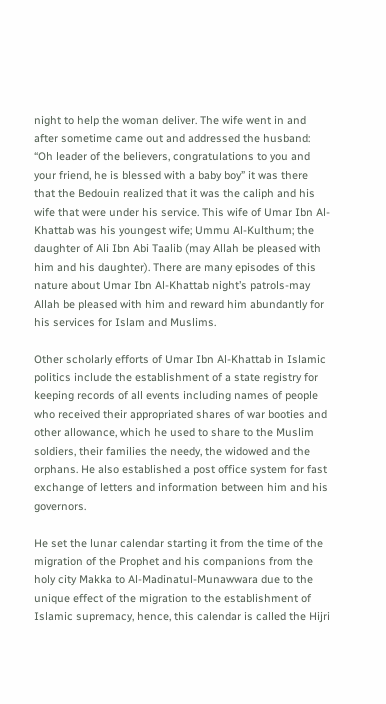night to help the woman deliver. The wife went in and after sometime came out and addressed the husband: “Oh leader of the believers, congratulations to you and your friend, he is blessed with a baby boy” it was there that the Bedouin realized that it was the caliph and his wife that were under his service. This wife of Umar Ibn Al-Khattab was his youngest wife; Ummu Al-Kulthum; the daughter of Ali Ibn Abi Taalib (may Allah be pleased with him and his daughter). There are many episodes of this nature about Umar Ibn Al-Khattab night’s patrols-may Allah be pleased with him and reward him abundantly for his services for Islam and Muslims.

Other scholarly efforts of Umar Ibn Al-Khattab in Islamic politics include the establishment of a state registry for keeping records of all events including names of people who received their appropriated shares of war booties and other allowance, which he used to share to the Muslim soldiers, their families the needy, the widowed and the orphans. He also established a post office system for fast exchange of letters and information between him and his governors.

He set the lunar calendar starting it from the time of the migration of the Prophet and his companions from the holy city Makka to Al-Madinatul-Munawwara due to the unique effect of the migration to the establishment of Islamic supremacy, hence, this calendar is called the Hijri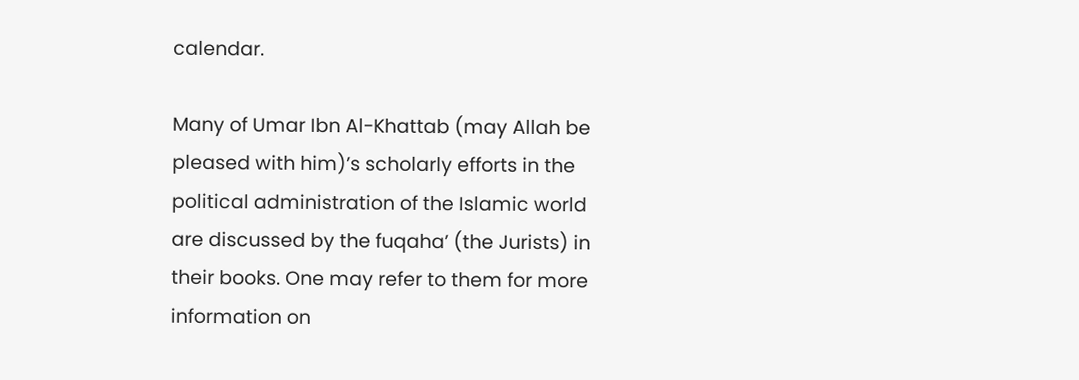calendar.

Many of Umar Ibn Al-Khattab (may Allah be pleased with him)’s scholarly efforts in the political administration of the Islamic world are discussed by the fuqaha’ (the Jurists) in their books. One may refer to them for more information on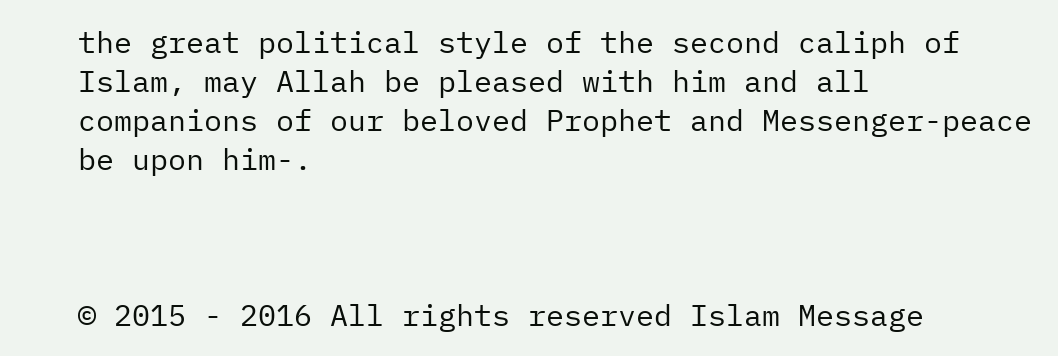the great political style of the second caliph of Islam, may Allah be pleased with him and all companions of our beloved Prophet and Messenger-peace be upon him-.



© 2015 - 2016 All rights reserved Islam Message